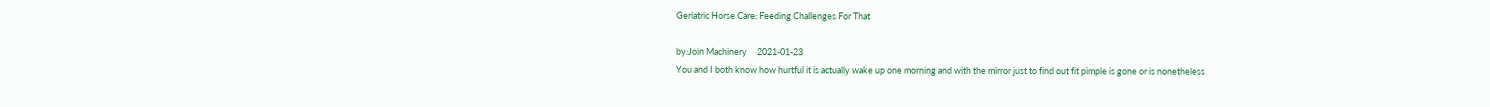Geriatric Horse Care: Feeding Challenges For That

by:Join Machinery     2021-01-23
You and I both know how hurtful it is actually wake up one morning and with the mirror just to find out fit pimple is gone or is nonetheless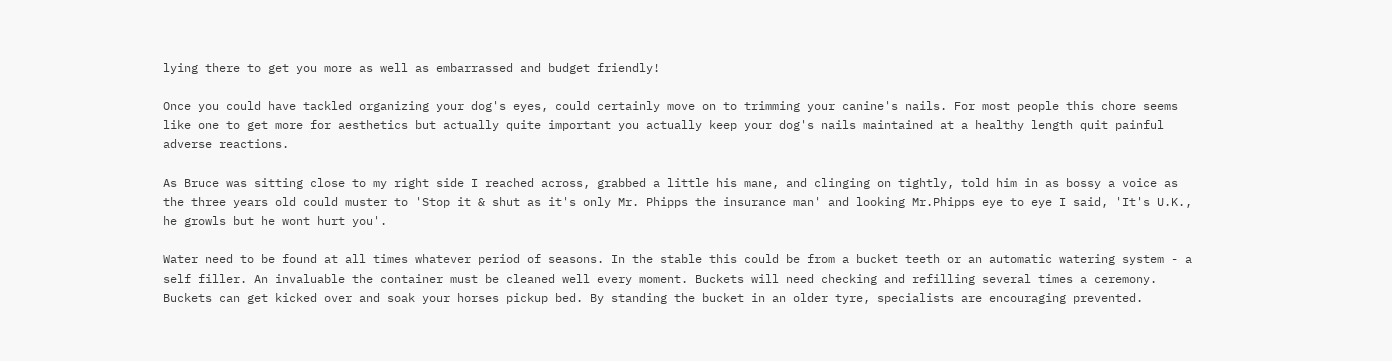lying there to get you more as well as embarrassed and budget friendly!

Once you could have tackled organizing your dog's eyes, could certainly move on to trimming your canine's nails. For most people this chore seems like one to get more for aesthetics but actually quite important you actually keep your dog's nails maintained at a healthy length quit painful adverse reactions.

As Bruce was sitting close to my right side I reached across, grabbed a little his mane, and clinging on tightly, told him in as bossy a voice as the three years old could muster to 'Stop it & shut as it's only Mr. Phipps the insurance man' and looking Mr.Phipps eye to eye I said, 'It's U.K., he growls but he wont hurt you'.

Water need to be found at all times whatever period of seasons. In the stable this could be from a bucket teeth or an automatic watering system - a self filler. An invaluable the container must be cleaned well every moment. Buckets will need checking and refilling several times a ceremony. Buckets can get kicked over and soak your horses pickup bed. By standing the bucket in an older tyre, specialists are encouraging prevented.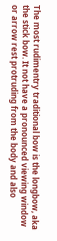The most rudimentry traditional bow is the longbow, aka the stick bow. It not have a pronounced viewing window or arrow rest protruding from the body and also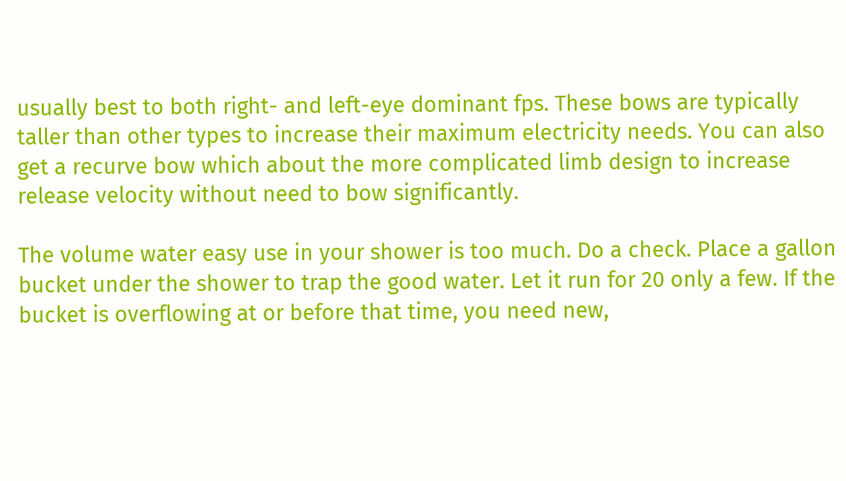usually best to both right- and left-eye dominant fps. These bows are typically taller than other types to increase their maximum electricity needs. You can also get a recurve bow which about the more complicated limb design to increase release velocity without need to bow significantly.

The volume water easy use in your shower is too much. Do a check. Place a gallon bucket under the shower to trap the good water. Let it run for 20 only a few. If the bucket is overflowing at or before that time, you need new,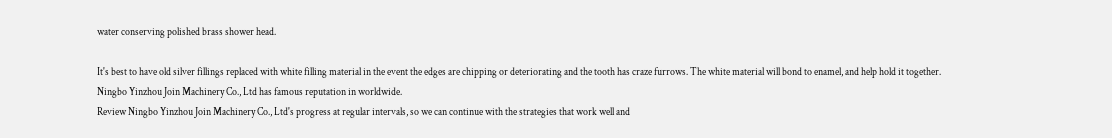water conserving polished brass shower head.

It's best to have old silver fillings replaced with white filling material in the event the edges are chipping or deteriorating and the tooth has craze furrows. The white material will bond to enamel, and help hold it together.
Ningbo Yinzhou Join Machinery Co., Ltd has famous reputation in worldwide.
Review Ningbo Yinzhou Join Machinery Co., Ltd's progress at regular intervals, so we can continue with the strategies that work well and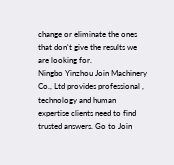change or eliminate the ones that don't give the results we are looking for.
Ningbo Yinzhou Join Machinery Co., Ltd provides professional , technology and human expertise clients need to find trusted answers. Go to Join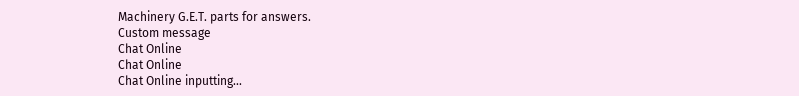Machinery G.E.T. parts for answers.
Custom message
Chat Online
Chat Online
Chat Online inputting...